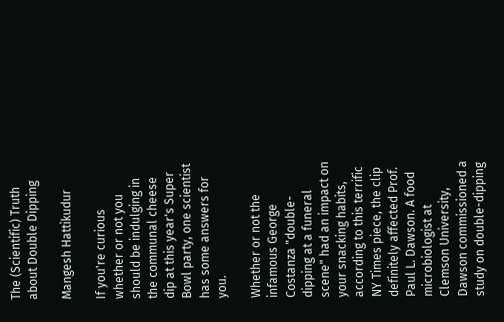The (Scientific) Truth about Double Dipping

Mangesh Hattikudur

If you're curious whether or not you should be indulging in the communal cheese dip at this year's Super Bowl party, one scientist has some answers for you.

Whether or not the infamous George Costanza "double-dipping at a funeral scene" had an impact on your snacking habits, according to this terrific NY Times piece, the clip definitely affected Prof. Paul L. Dawson. A food microbiologist at Clemson University, Dawson commissioned a study on double-dipping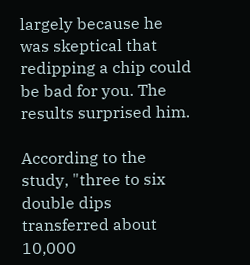largely because he was skeptical that redipping a chip could be bad for you. The results surprised him.

According to the study, "three to six double dips transferred about 10,000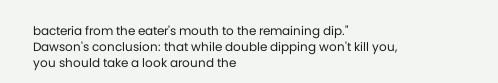bacteria from the eater's mouth to the remaining dip." Dawson's conclusion: that while double dipping won't kill you, you should take a look around the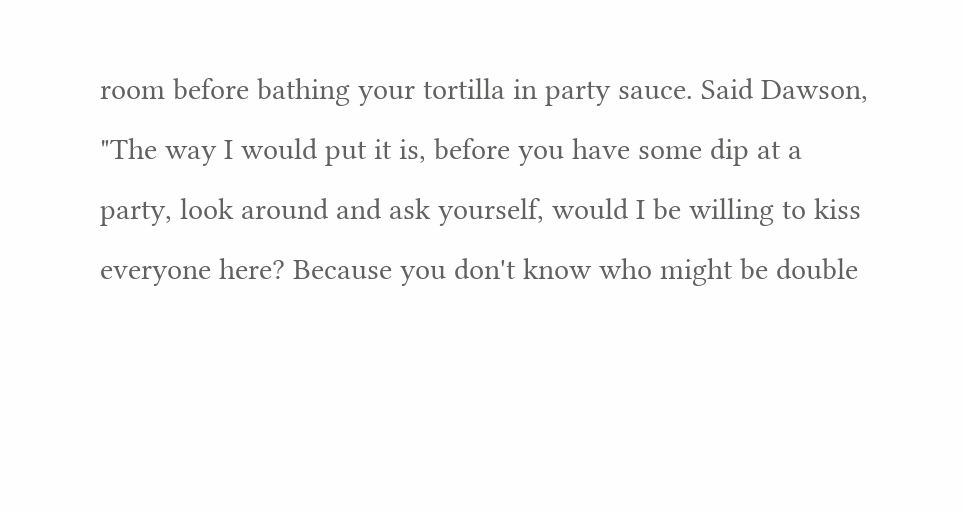room before bathing your tortilla in party sauce. Said Dawson, "The way I would put it is, before you have some dip at a party, look around and ask yourself, would I be willing to kiss everyone here? Because you don't know who might be double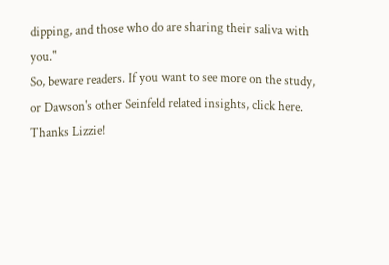dipping, and those who do are sharing their saliva with you."
So, beware readers. If you want to see more on the study, or Dawson's other Seinfeld related insights, click here. Thanks Lizzie!